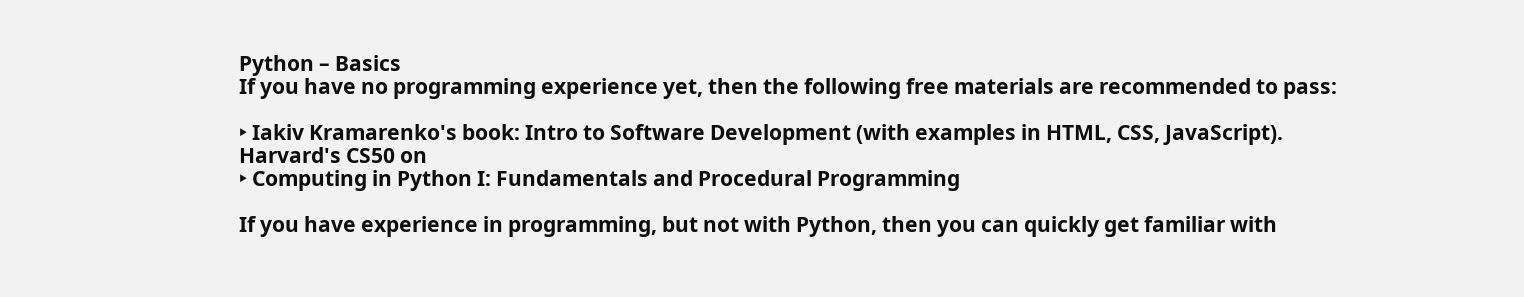Python – Basics
If you have no programming experience yet, then the following free materials are recommended to pass:

‣ Iakiv Kramarenko's book: Intro to Software Development (with examples in HTML, CSS, JavaScript).
Harvard's CS50 on
‣ Computing in Python I: Fundamentals and Procedural Programming

If you have experience in programming, but not with Python, then you can quickly get familiar with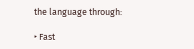the language through:

‣ Fast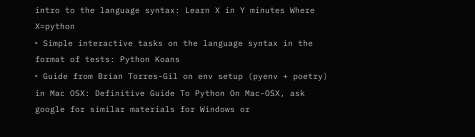intro to the language syntax: Learn X in Y minutes Where X=python
‣ Simple interactive tasks on the language syntax in the format of tests: Python Koans
‣ Guide from Brian Torres-Gil on env setup (pyenv + poetry) in Mac OSX: Definitive Guide To Python On Mac-OSX, ask google for similar materials for Windows or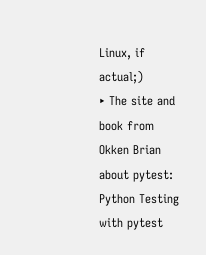Linux, if actual;)
‣ The site and book from Okken Brian about pytest: Python Testing with pytest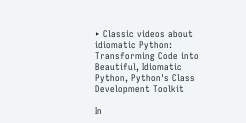‣ Classic videos about idiomatic Python: Transforming Code into Beautiful, Idiomatic Python, Python's Class Development Toolkit

In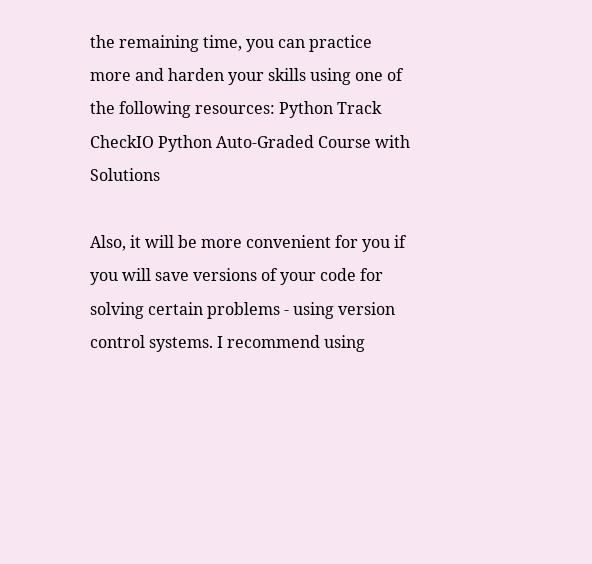the remaining time, you can practice more and harden your skills using one of the following resources: Python Track
CheckIO Python Auto-Graded Course with Solutions

Also, it will be more convenient for you if you will save versions of your code for solving certain problems - using version control systems. I recommend using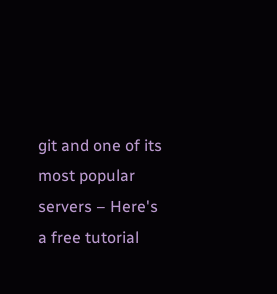git and one of its most popular servers – Here's a free tutorial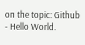on the topic: Github - Hello World.